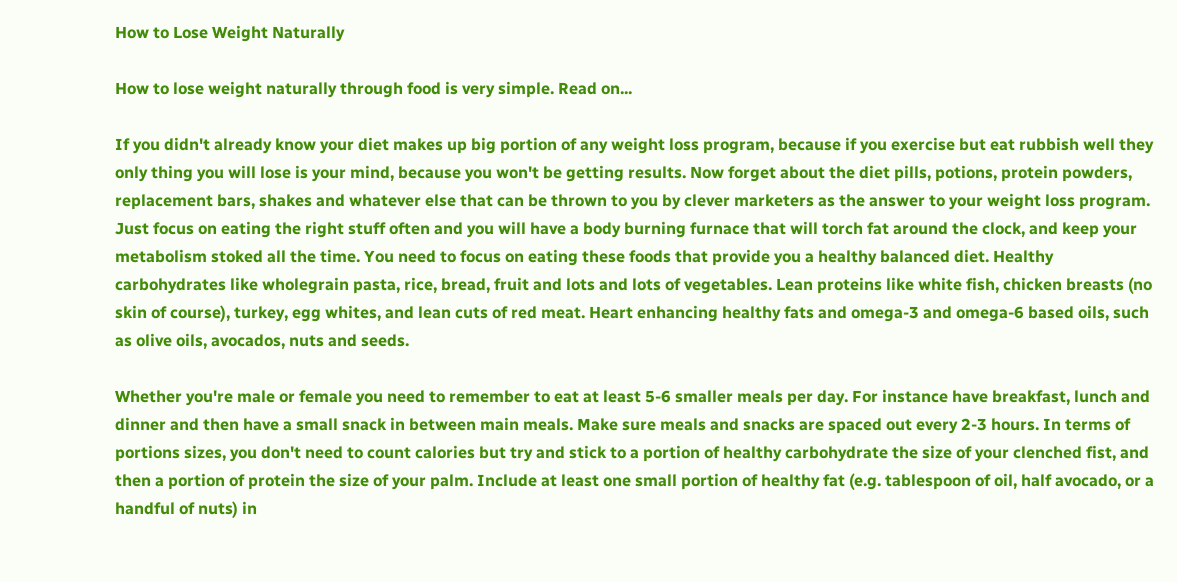How to Lose Weight Naturally

How to lose weight naturally through food is very simple. Read on...

If you didn't already know your diet makes up big portion of any weight loss program, because if you exercise but eat rubbish well they only thing you will lose is your mind, because you won't be getting results. Now forget about the diet pills, potions, protein powders, replacement bars, shakes and whatever else that can be thrown to you by clever marketers as the answer to your weight loss program. Just focus on eating the right stuff often and you will have a body burning furnace that will torch fat around the clock, and keep your metabolism stoked all the time. You need to focus on eating these foods that provide you a healthy balanced diet. Healthy carbohydrates like wholegrain pasta, rice, bread, fruit and lots and lots of vegetables. Lean proteins like white fish, chicken breasts (no skin of course), turkey, egg whites, and lean cuts of red meat. Heart enhancing healthy fats and omega-3 and omega-6 based oils, such as olive oils, avocados, nuts and seeds.

Whether you're male or female you need to remember to eat at least 5-6 smaller meals per day. For instance have breakfast, lunch and dinner and then have a small snack in between main meals. Make sure meals and snacks are spaced out every 2-3 hours. In terms of portions sizes, you don't need to count calories but try and stick to a portion of healthy carbohydrate the size of your clenched fist, and then a portion of protein the size of your palm. Include at least one small portion of healthy fat (e.g. tablespoon of oil, half avocado, or a handful of nuts) in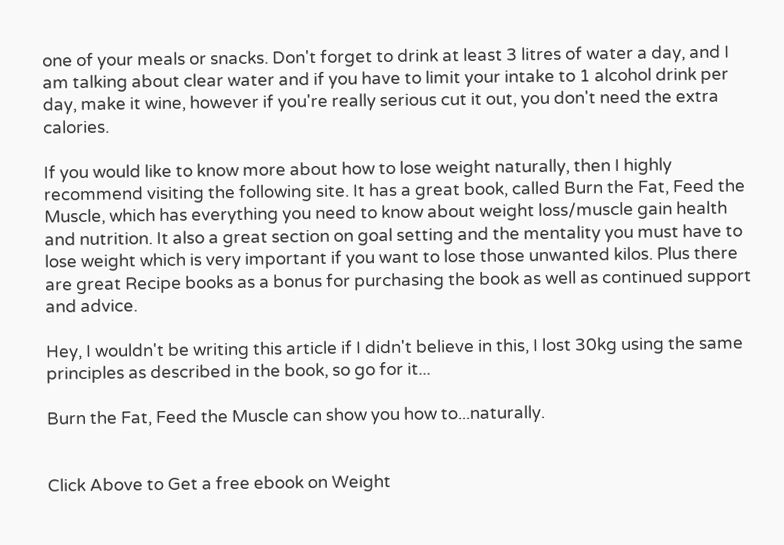one of your meals or snacks. Don't forget to drink at least 3 litres of water a day, and I am talking about clear water and if you have to limit your intake to 1 alcohol drink per day, make it wine, however if you're really serious cut it out, you don't need the extra calories.

If you would like to know more about how to lose weight naturally, then I highly recommend visiting the following site. It has a great book, called Burn the Fat, Feed the Muscle, which has everything you need to know about weight loss/muscle gain health and nutrition. It also a great section on goal setting and the mentality you must have to lose weight which is very important if you want to lose those unwanted kilos. Plus there are great Recipe books as a bonus for purchasing the book as well as continued support and advice.

Hey, I wouldn't be writing this article if I didn't believe in this, I lost 30kg using the same principles as described in the book, so go for it...

Burn the Fat, Feed the Muscle can show you how to...naturally.


Click Above to Get a free ebook on Weight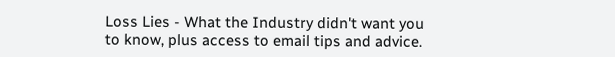Loss Lies - What the Industry didn't want you to know, plus access to email tips and advice.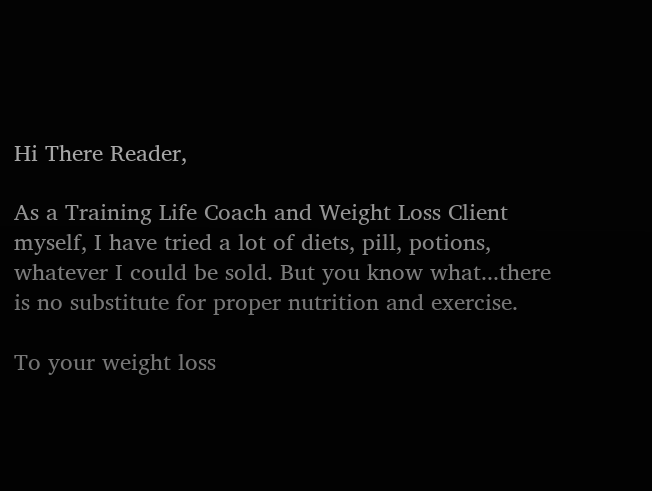Hi There Reader,

As a Training Life Coach and Weight Loss Client myself, I have tried a lot of diets, pill, potions, whatever I could be sold. But you know what...there is no substitute for proper nutrition and exercise.

To your weight loss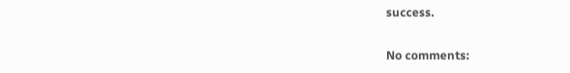success.

No comments: